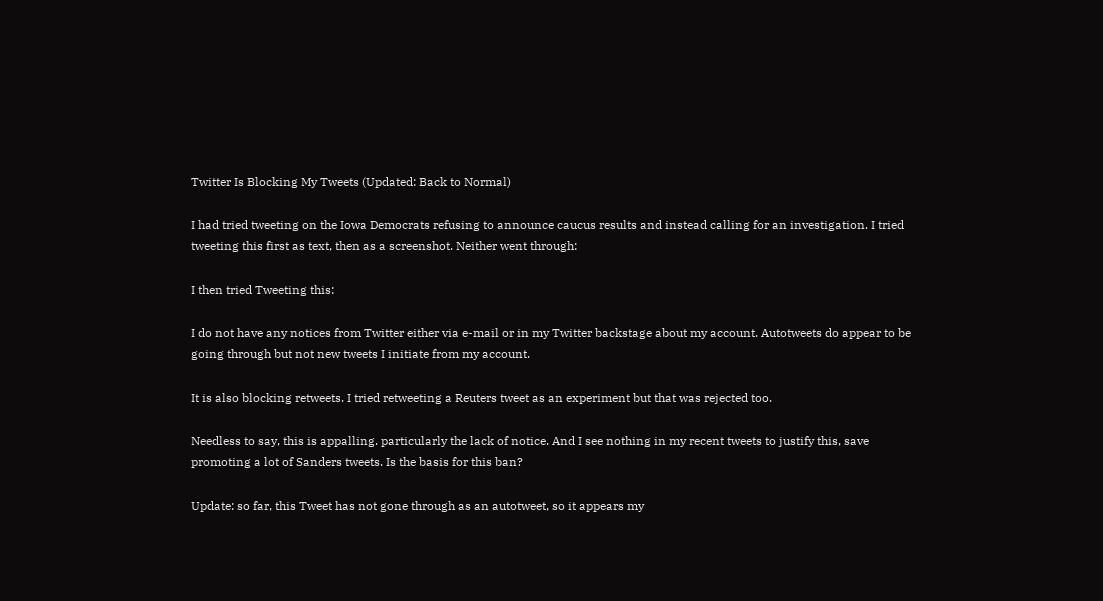Twitter Is Blocking My Tweets (Updated: Back to Normal)

I had tried tweeting on the Iowa Democrats refusing to announce caucus results and instead calling for an investigation. I tried tweeting this first as text, then as a screenshot. Neither went through:

I then tried Tweeting this:

I do not have any notices from Twitter either via e-mail or in my Twitter backstage about my account. Autotweets do appear to be going through but not new tweets I initiate from my account.

It is also blocking retweets. I tried retweeting a Reuters tweet as an experiment but that was rejected too.

Needless to say, this is appalling. particularly the lack of notice. And I see nothing in my recent tweets to justify this, save promoting a lot of Sanders tweets. Is the basis for this ban?

Update: so far, this Tweet has not gone through as an autotweet, so it appears my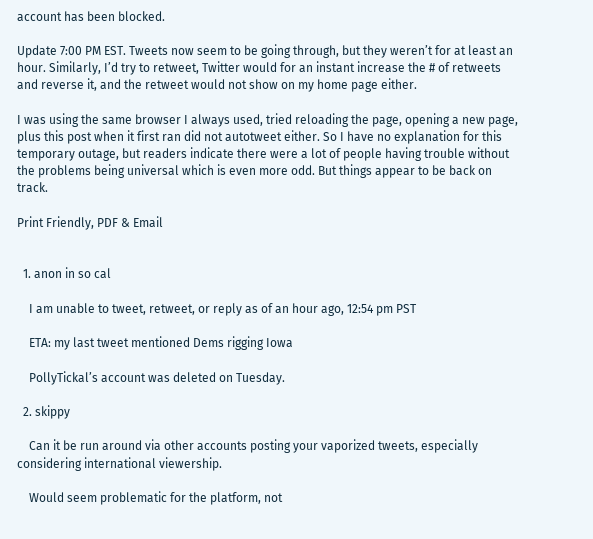account has been blocked.

Update 7:00 PM EST. Tweets now seem to be going through, but they weren’t for at least an hour. Similarly, I’d try to retweet, Twitter would for an instant increase the # of retweets and reverse it, and the retweet would not show on my home page either.

I was using the same browser I always used, tried reloading the page, opening a new page, plus this post when it first ran did not autotweet either. So I have no explanation for this temporary outage, but readers indicate there were a lot of people having trouble without the problems being universal which is even more odd. But things appear to be back on track.

Print Friendly, PDF & Email


  1. anon in so cal

    I am unable to tweet, retweet, or reply as of an hour ago, 12:54 pm PST

    ETA: my last tweet mentioned Dems rigging Iowa

    PollyTickal’s account was deleted on Tuesday.

  2. skippy

    Can it be run around via other accounts posting your vaporized tweets, especially considering international viewership.

    Would seem problematic for the platform, not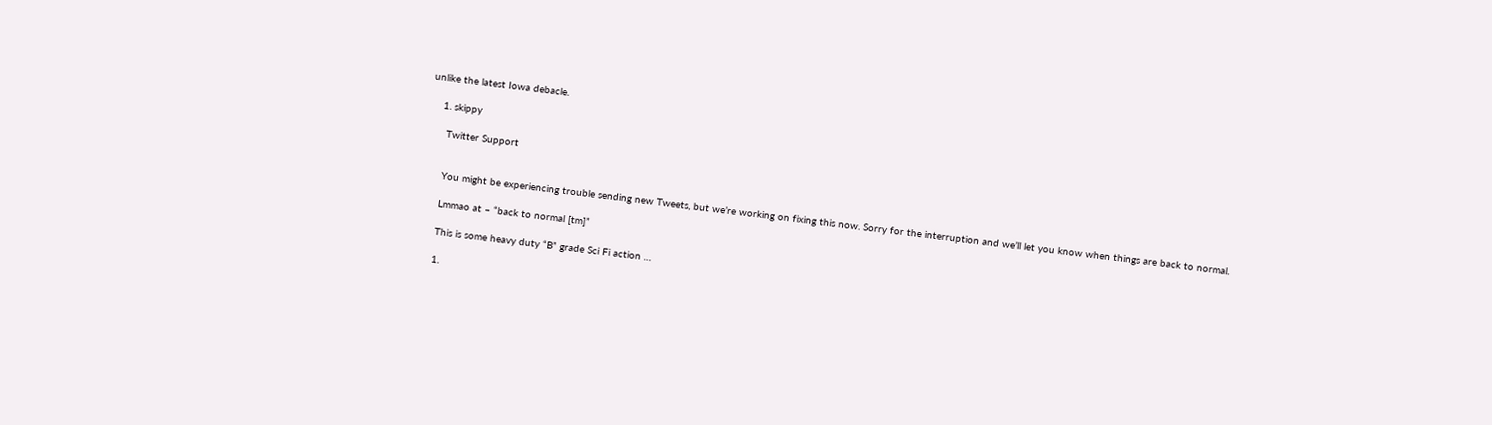unlike the latest Iowa debacle.

    1. skippy

      Twitter Support


      You might be experiencing trouble sending new Tweets, but we’re working on fixing this now. Sorry for the interruption and we’ll let you know when things are back to normal.

      Lmmao at – “back to normal [tm]”

      This is some heavy duty “B” grade Sci Fi action …

      1.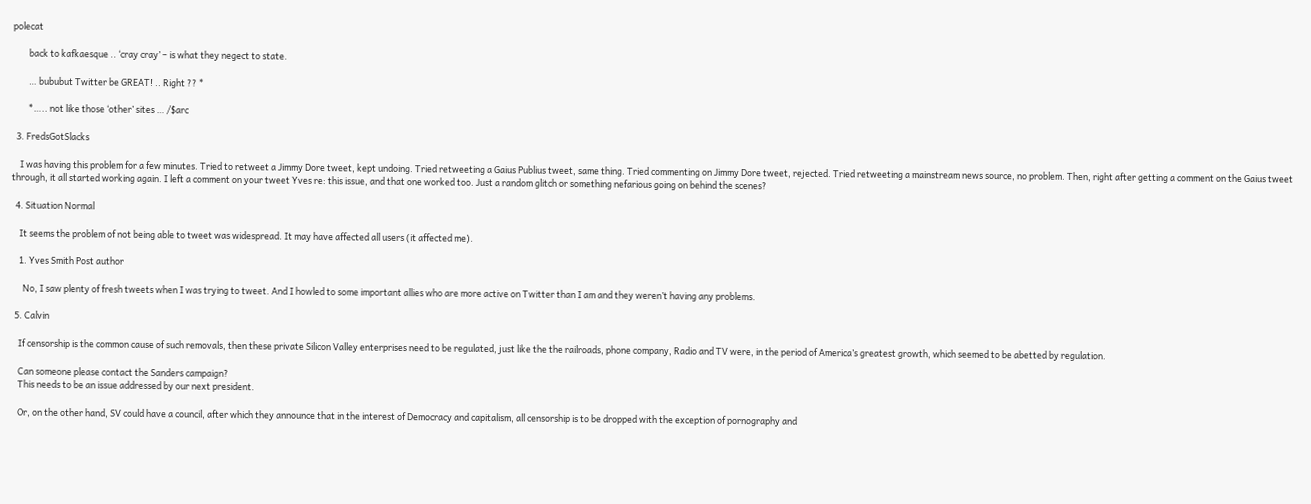polecat

        back to kafkaesque .. ‘cray cray’ – is what they negect to state.

        … bububut Twitter be GREAT! .. Right ?? *

        *….. not like those ‘other’ sites … /$arc

  3. FredsGotSlacks

    I was having this problem for a few minutes. Tried to retweet a Jimmy Dore tweet, kept undoing. Tried retweeting a Gaius Publius tweet, same thing. Tried commenting on Jimmy Dore tweet, rejected. Tried retweeting a mainstream news source, no problem. Then, right after getting a comment on the Gaius tweet through, it all started working again. I left a comment on your tweet Yves re: this issue, and that one worked too. Just a random glitch or something nefarious going on behind the scenes?

  4. Situation Normal

    It seems the problem of not being able to tweet was widespread. It may have affected all users (it affected me).

    1. Yves Smith Post author

      No, I saw plenty of fresh tweets when I was trying to tweet. And I howled to some important allies who are more active on Twitter than I am and they weren’t having any problems.

  5. Calvin

    If censorship is the common cause of such removals, then these private Silicon Valley enterprises need to be regulated, just like the the railroads, phone company, Radio and TV were, in the period of America’s greatest growth, which seemed to be abetted by regulation.

    Can someone please contact the Sanders campaign?
    This needs to be an issue addressed by our next president.

    Or, on the other hand, SV could have a council, after which they announce that in the interest of Democracy and capitalism, all censorship is to be dropped with the exception of pornography and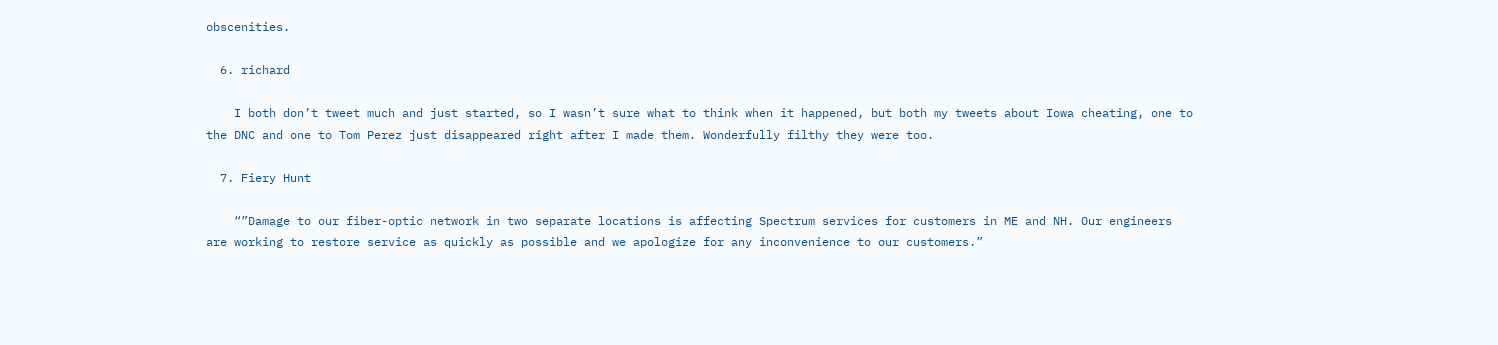obscenities.

  6. richard

    I both don’t tweet much and just started, so I wasn’t sure what to think when it happened, but both my tweets about Iowa cheating, one to the DNC and one to Tom Perez just disappeared right after I made them. Wonderfully filthy they were too.

  7. Fiery Hunt

    “”Damage to our fiber-optic network in two separate locations is affecting Spectrum services for customers in ME and NH. Our engineers are working to restore service as quickly as possible and we apologize for any inconvenience to our customers.”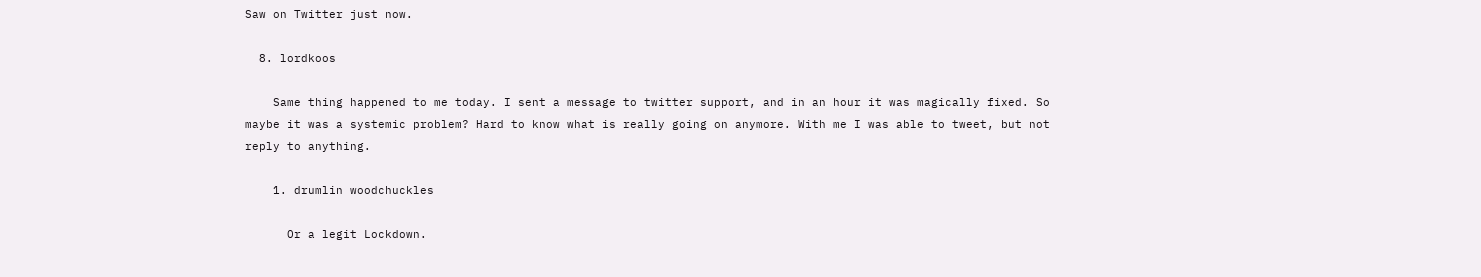Saw on Twitter just now.

  8. lordkoos

    Same thing happened to me today. I sent a message to twitter support, and in an hour it was magically fixed. So maybe it was a systemic problem? Hard to know what is really going on anymore. With me I was able to tweet, but not reply to anything.

    1. drumlin woodchuckles

      Or a legit Lockdown.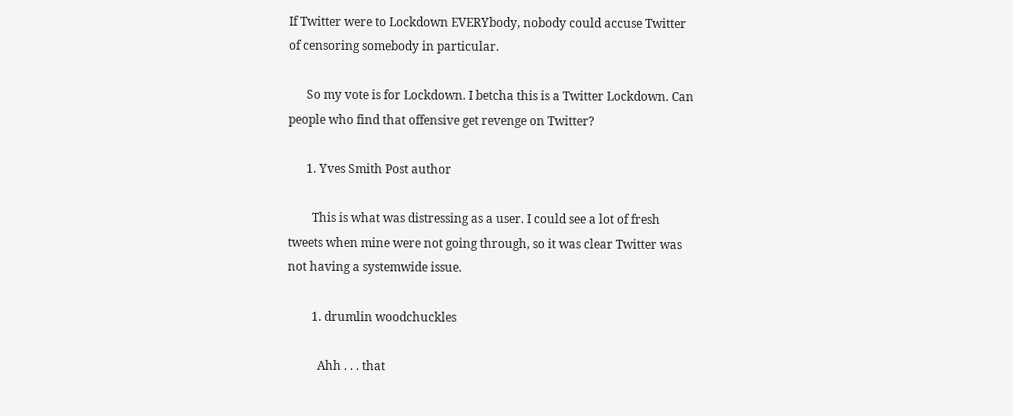If Twitter were to Lockdown EVERYbody, nobody could accuse Twitter of censoring somebody in particular.

      So my vote is for Lockdown. I betcha this is a Twitter Lockdown. Can people who find that offensive get revenge on Twitter?

      1. Yves Smith Post author

        This is what was distressing as a user. I could see a lot of fresh tweets when mine were not going through, so it was clear Twitter was not having a systemwide issue.

        1. drumlin woodchuckles

          Ahh . . . that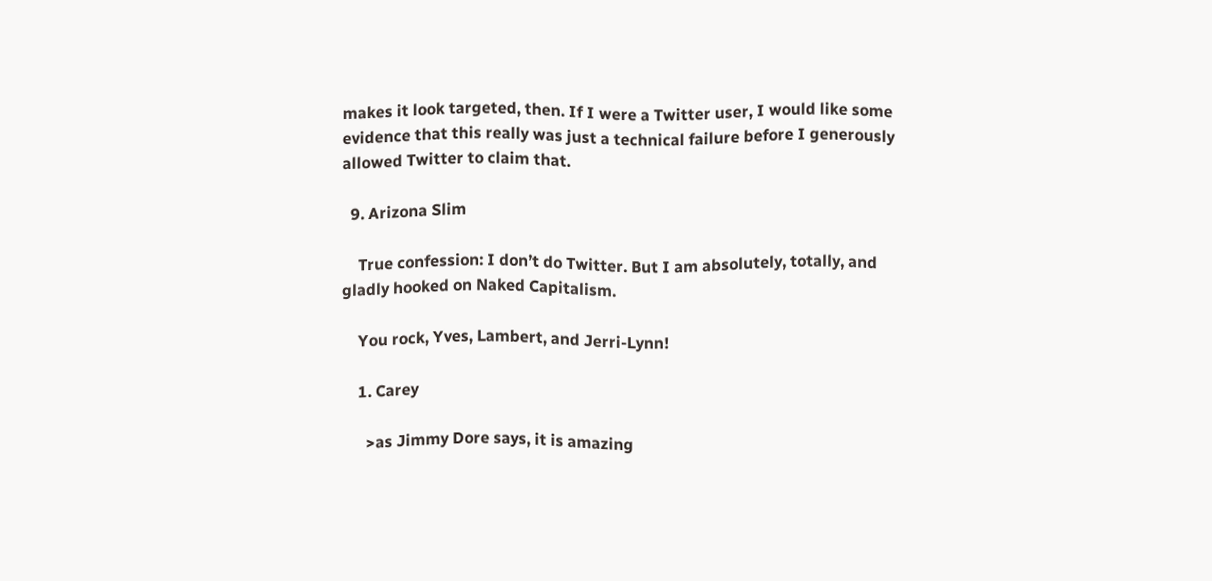makes it look targeted, then. If I were a Twitter user, I would like some evidence that this really was just a technical failure before I generously allowed Twitter to claim that.

  9. Arizona Slim

    True confession: I don’t do Twitter. But I am absolutely, totally, and gladly hooked on Naked Capitalism.

    You rock, Yves, Lambert, and Jerri-Lynn!

    1. Carey

      >as Jimmy Dore says, it is amazing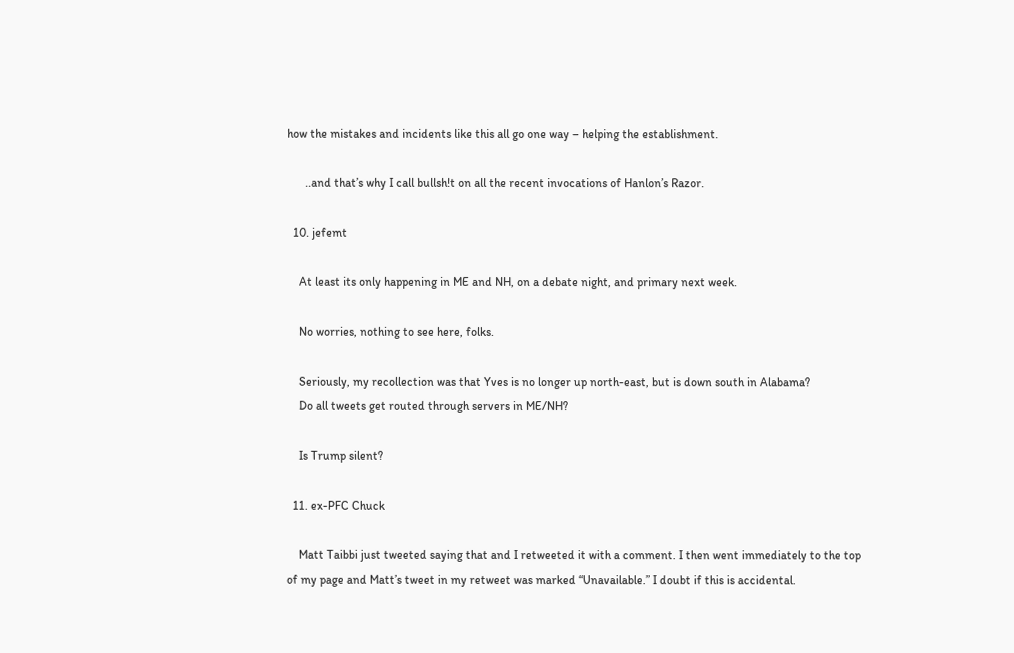how the mistakes and incidents like this all go one way – helping the establishment.

      ..and that’s why I call bullsh!t on all the recent invocations of Hanlon’s Razor.

  10. jefemt

    At least its only happening in ME and NH, on a debate night, and primary next week.

    No worries, nothing to see here, folks.

    Seriously, my recollection was that Yves is no longer up north-east, but is down south in Alabama?
    Do all tweets get routed through servers in ME/NH?

    Is Trump silent?

  11. ex-PFC Chuck

    Matt Taibbi just tweeted saying that and I retweeted it with a comment. I then went immediately to the top of my page and Matt’s tweet in my retweet was marked “Unavailable.” I doubt if this is accidental.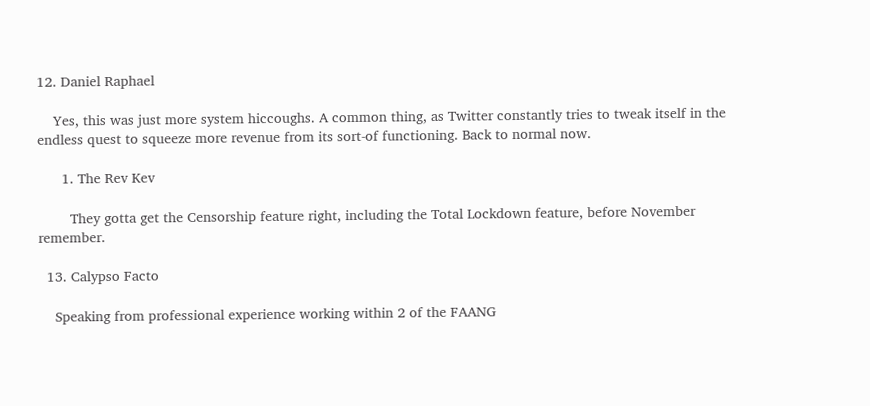12. Daniel Raphael

    Yes, this was just more system hiccoughs. A common thing, as Twitter constantly tries to tweak itself in the endless quest to squeeze more revenue from its sort-of functioning. Back to normal now.

      1. The Rev Kev

        They gotta get the Censorship feature right, including the Total Lockdown feature, before November remember.

  13. Calypso Facto

    Speaking from professional experience working within 2 of the FAANG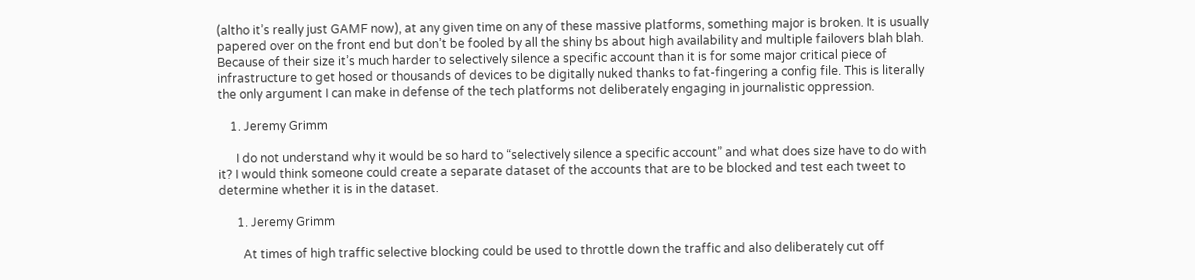(altho it’s really just GAMF now), at any given time on any of these massive platforms, something major is broken. It is usually papered over on the front end but don’t be fooled by all the shiny bs about high availability and multiple failovers blah blah. Because of their size it’s much harder to selectively silence a specific account than it is for some major critical piece of infrastructure to get hosed or thousands of devices to be digitally nuked thanks to fat-fingering a config file. This is literally the only argument I can make in defense of the tech platforms not deliberately engaging in journalistic oppression.

    1. Jeremy Grimm

      I do not understand why it would be so hard to “selectively silence a specific account” and what does size have to do with it? I would think someone could create a separate dataset of the accounts that are to be blocked and test each tweet to determine whether it is in the dataset.

      1. Jeremy Grimm

        At times of high traffic selective blocking could be used to throttle down the traffic and also deliberately cut off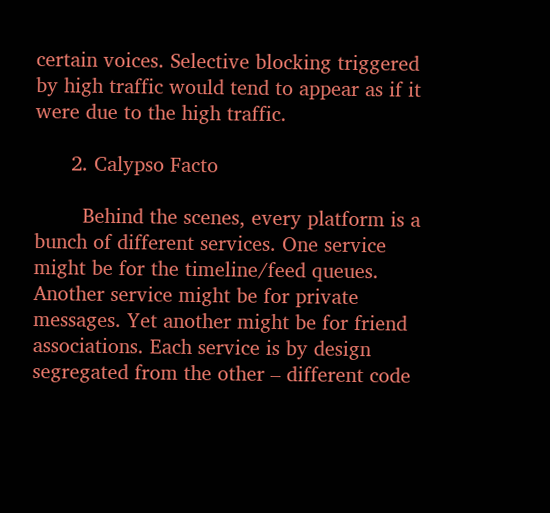certain voices. Selective blocking triggered by high traffic would tend to appear as if it were due to the high traffic.

      2. Calypso Facto

        Behind the scenes, every platform is a bunch of different services. One service might be for the timeline/feed queues. Another service might be for private messages. Yet another might be for friend associations. Each service is by design segregated from the other – different code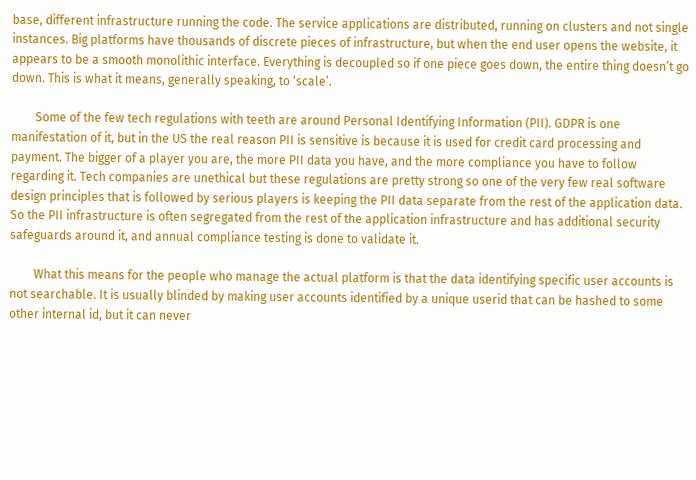base, different infrastructure running the code. The service applications are distributed, running on clusters and not single instances. Big platforms have thousands of discrete pieces of infrastructure, but when the end user opens the website, it appears to be a smooth monolithic interface. Everything is decoupled so if one piece goes down, the entire thing doesn’t go down. This is what it means, generally speaking, to ‘scale’.

        Some of the few tech regulations with teeth are around Personal Identifying Information (PII). GDPR is one manifestation of it, but in the US the real reason PII is sensitive is because it is used for credit card processing and payment. The bigger of a player you are, the more PII data you have, and the more compliance you have to follow regarding it. Tech companies are unethical but these regulations are pretty strong so one of the very few real software design principles that is followed by serious players is keeping the PII data separate from the rest of the application data. So the PII infrastructure is often segregated from the rest of the application infrastructure and has additional security safeguards around it, and annual compliance testing is done to validate it.

        What this means for the people who manage the actual platform is that the data identifying specific user accounts is not searchable. It is usually blinded by making user accounts identified by a unique userid that can be hashed to some other internal id, but it can never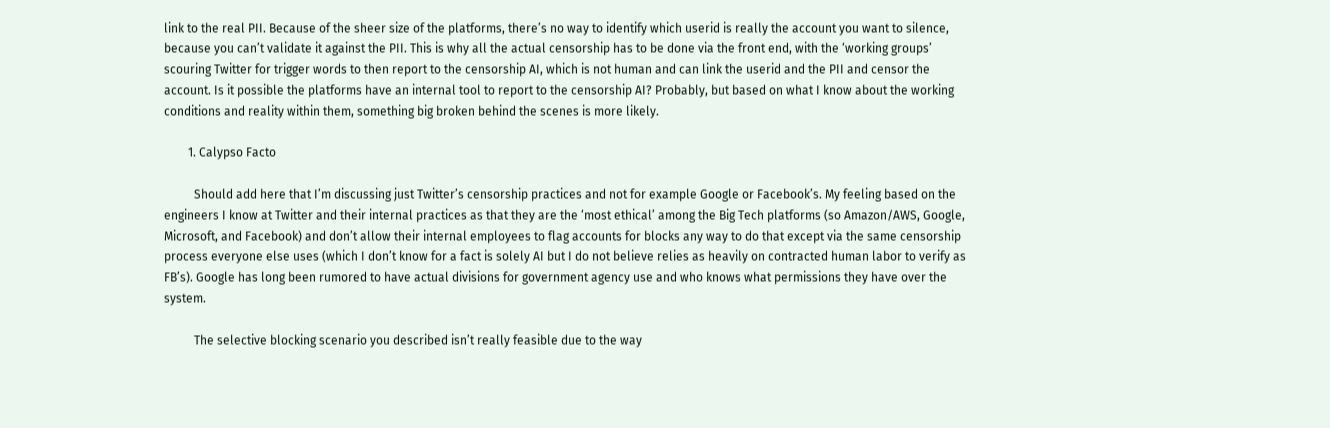link to the real PII. Because of the sheer size of the platforms, there’s no way to identify which userid is really the account you want to silence, because you can’t validate it against the PII. This is why all the actual censorship has to be done via the front end, with the ‘working groups’ scouring Twitter for trigger words to then report to the censorship AI, which is not human and can link the userid and the PII and censor the account. Is it possible the platforms have an internal tool to report to the censorship AI? Probably, but based on what I know about the working conditions and reality within them, something big broken behind the scenes is more likely.

        1. Calypso Facto

          Should add here that I’m discussing just Twitter’s censorship practices and not for example Google or Facebook’s. My feeling based on the engineers I know at Twitter and their internal practices as that they are the ‘most ethical’ among the Big Tech platforms (so Amazon/AWS, Google, Microsoft, and Facebook) and don’t allow their internal employees to flag accounts for blocks any way to do that except via the same censorship process everyone else uses (which I don’t know for a fact is solely AI but I do not believe relies as heavily on contracted human labor to verify as FB’s). Google has long been rumored to have actual divisions for government agency use and who knows what permissions they have over the system.

          The selective blocking scenario you described isn’t really feasible due to the way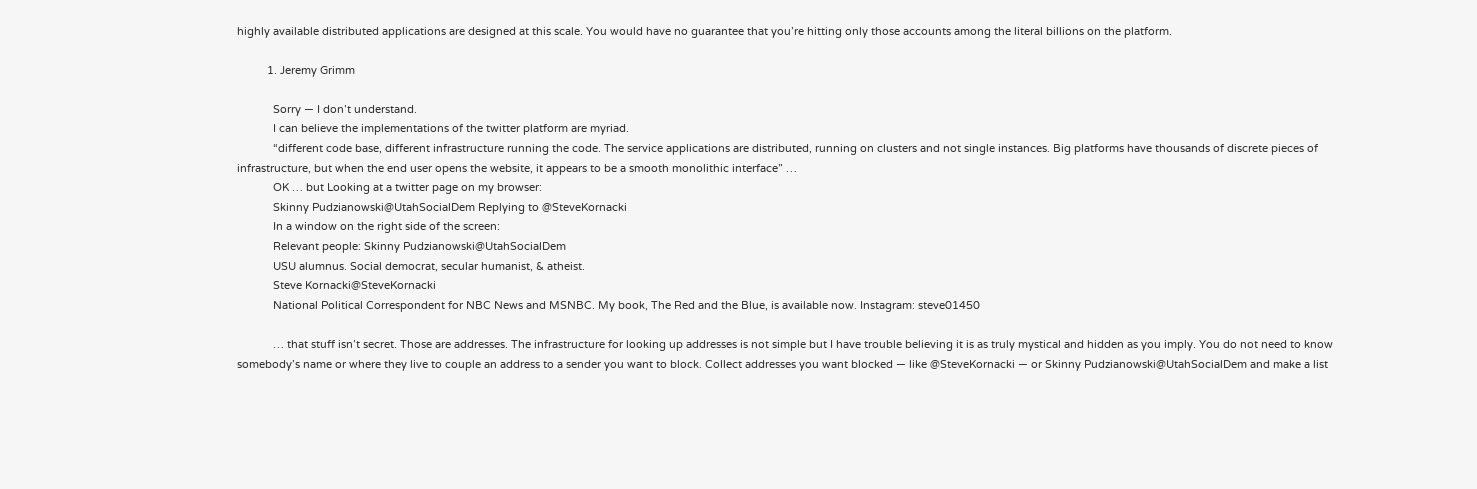highly available distributed applications are designed at this scale. You would have no guarantee that you’re hitting only those accounts among the literal billions on the platform.

          1. Jeremy Grimm

            Sorry — I don’t understand.
            I can believe the implementations of the twitter platform are myriad.
            “different code base, different infrastructure running the code. The service applications are distributed, running on clusters and not single instances. Big platforms have thousands of discrete pieces of infrastructure, but when the end user opens the website, it appears to be a smooth monolithic interface” …
            OK … but Looking at a twitter page on my browser:
            Skinny Pudzianowski@UtahSocialDem Replying to @SteveKornacki
            In a window on the right side of the screen:
            Relevant people: Skinny Pudzianowski@UtahSocialDem
            USU alumnus. Social democrat, secular humanist, & atheist.
            Steve Kornacki@SteveKornacki
            National Political Correspondent for NBC News and MSNBC. My book, The Red and the Blue, is available now. Instagram: steve01450

            … that stuff isn’t secret. Those are addresses. The infrastructure for looking up addresses is not simple but I have trouble believing it is as truly mystical and hidden as you imply. You do not need to know somebody’s name or where they live to couple an address to a sender you want to block. Collect addresses you want blocked — like @SteveKornacki — or Skinny Pudzianowski@UtahSocialDem and make a list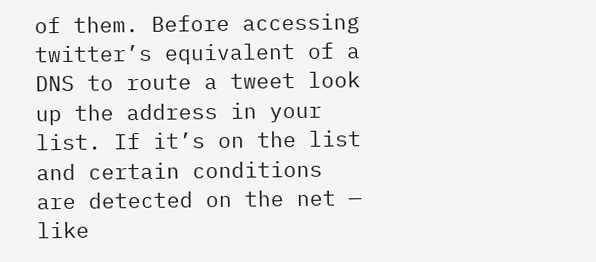of them. Before accessing twitter’s equivalent of a DNS to route a tweet look up the address in your list. If it’s on the list and certain conditions are detected on the net — like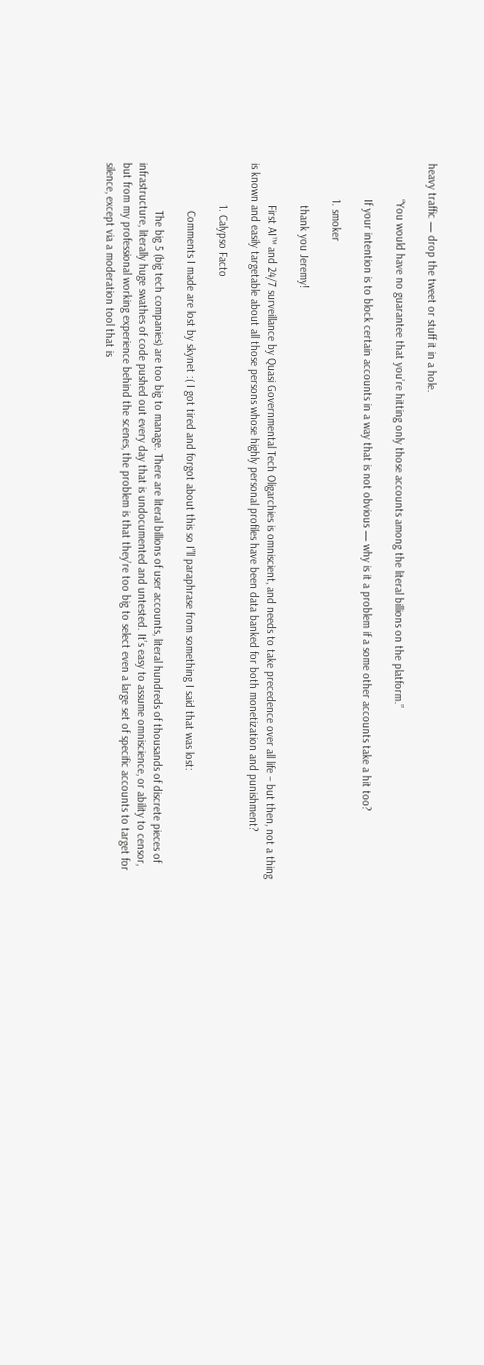heavy traffic — drop the tweet or stuff it in a hole.

            “You would have no guarantee that you’re hitting only those accounts among the literal billions on the platform.”

            If your intention is to block certain accounts in a way that is not obvious — why is it a problem if a some other accounts take a hit too?

            1. smoker

              thank you Jeremy!

              First AI™ and 24/7 surveillance by Quasi Governmental Tech Oligarchies is omniscient, and needs to take precedence over all life – but then, not a thing is known and easily targetable about all those persons whose highly personal profiles have been data banked for both monetization and punishment?

              1. Calypso Facto

                Comments I made are lost by skynet :( I got tired and forgot about this so I”ll paraphrase from something I said that was lost:

                The big 5 (big tech companies) are too big to manage. There are literal billions of user accounts, literal hundreds of thousands of discrete pieces of infrastructure, literally huge swathes of code pushed out every day that is undocumented and untested. It’s easy to assume omniscience, or ability to censor, but from my professional working experience behind the scenes, the problem is that they’re too big to select even a large set of specific accounts to target for silence, except via a moderation tool that is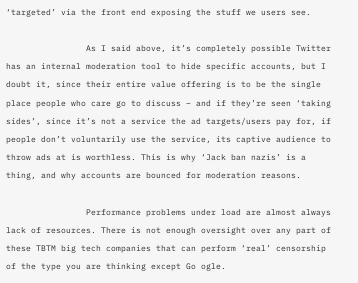‘targeted’ via the front end exposing the stuff we users see.

                As I said above, it’s completely possible Twitter has an internal moderation tool to hide specific accounts, but I doubt it, since their entire value offering is to be the single place people who care go to discuss – and if they’re seen ‘taking sides’, since it’s not a service the ad targets/users pay for, if people don’t voluntarily use the service, its captive audience to throw ads at is worthless. This is why ‘Jack ban nazis’ is a thing, and why accounts are bounced for moderation reasons.

                Performance problems under load are almost always lack of resources. There is not enough oversight over any part of these TBTM big tech companies that can perform ‘real’ censorship of the type you are thinking except Go ogle.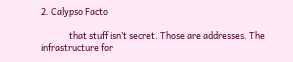2. Calypso Facto

              that stuff isn’t secret. Those are addresses. The infrastructure for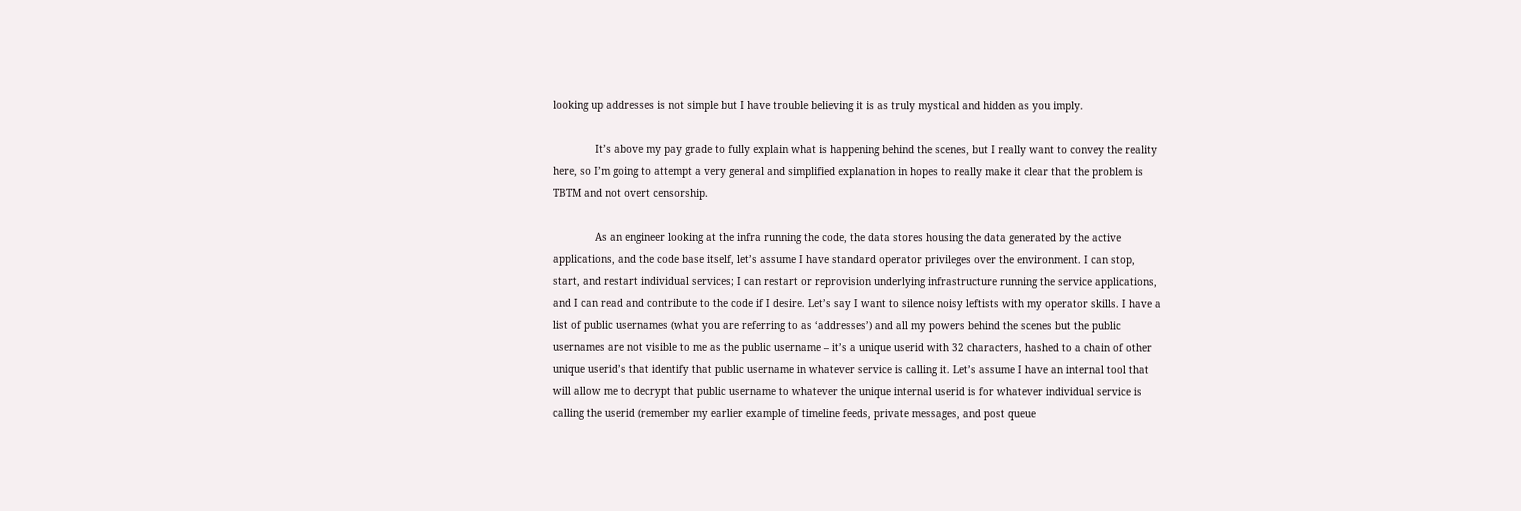looking up addresses is not simple but I have trouble believing it is as truly mystical and hidden as you imply.

              It’s above my pay grade to fully explain what is happening behind the scenes, but I really want to convey the reality here, so I’m going to attempt a very general and simplified explanation in hopes to really make it clear that the problem is TBTM and not overt censorship.

              As an engineer looking at the infra running the code, the data stores housing the data generated by the active applications, and the code base itself, let’s assume I have standard operator privileges over the environment. I can stop, start, and restart individual services; I can restart or reprovision underlying infrastructure running the service applications, and I can read and contribute to the code if I desire. Let’s say I want to silence noisy leftists with my operator skills. I have a list of public usernames (what you are referring to as ‘addresses’) and all my powers behind the scenes but the public usernames are not visible to me as the public username – it’s a unique userid with 32 characters, hashed to a chain of other unique userid’s that identify that public username in whatever service is calling it. Let’s assume I have an internal tool that will allow me to decrypt that public username to whatever the unique internal userid is for whatever individual service is calling the userid (remember my earlier example of timeline feeds, private messages, and post queue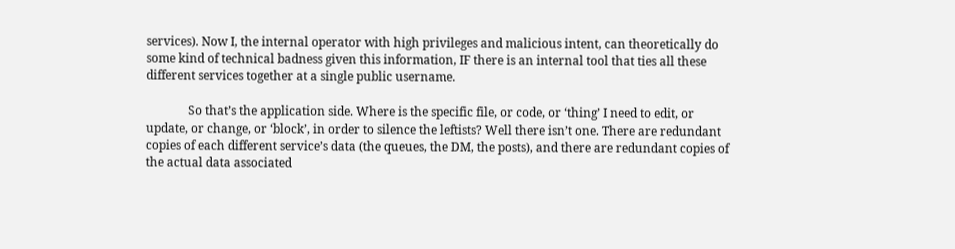services). Now I, the internal operator with high privileges and malicious intent, can theoretically do some kind of technical badness given this information, IF there is an internal tool that ties all these different services together at a single public username.

              So that’s the application side. Where is the specific file, or code, or ‘thing’ I need to edit, or update, or change, or ‘block’, in order to silence the leftists? Well there isn’t one. There are redundant copies of each different service’s data (the queues, the DM, the posts), and there are redundant copies of the actual data associated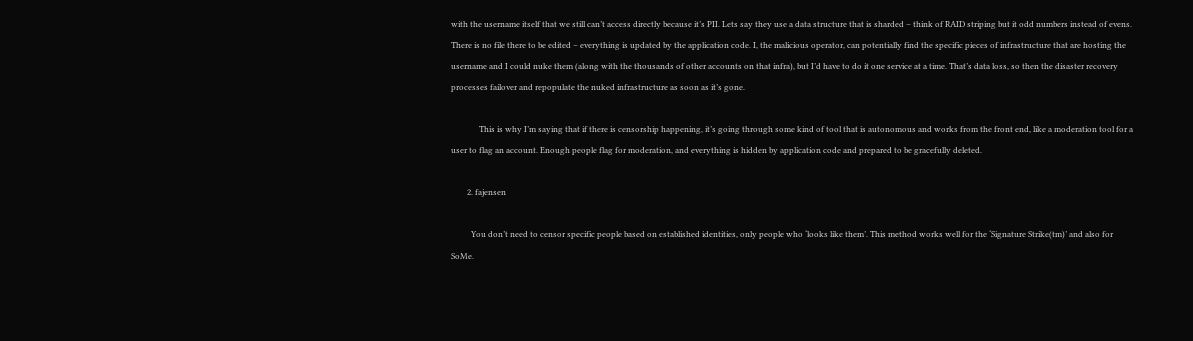with the username itself that we still can’t access directly because it’s PII. Lets say they use a data structure that is sharded – think of RAID striping but it odd numbers instead of evens. There is no file there to be edited – everything is updated by the application code. I, the malicious operator, can potentially find the specific pieces of infrastructure that are hosting the username and I could nuke them (along with the thousands of other accounts on that infra), but I’d have to do it one service at a time. That’s data loss, so then the disaster recovery processes failover and repopulate the nuked infrastructure as soon as it’s gone.

              This is why I’m saying that if there is censorship happening, it’s going through some kind of tool that is autonomous and works from the front end, like a moderation tool for a user to flag an account. Enough people flag for moderation, and everything is hidden by application code and prepared to be gracefully deleted.

        2. fajensen

          You don’t need to censor specific people based on established identities, only people who ‘looks like them’. This method works well for the ‘Signature Strike(tm)’ and also for SoMe.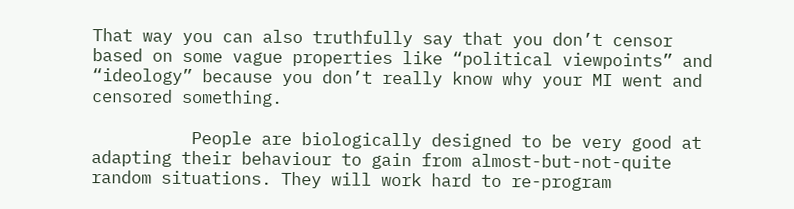That way you can also truthfully say that you don’t censor based on some vague properties like “political viewpoints” and “ideology” because you don’t really know why your MI went and censored something.

          People are biologically designed to be very good at adapting their behaviour to gain from almost-but-not-quite random situations. They will work hard to re-program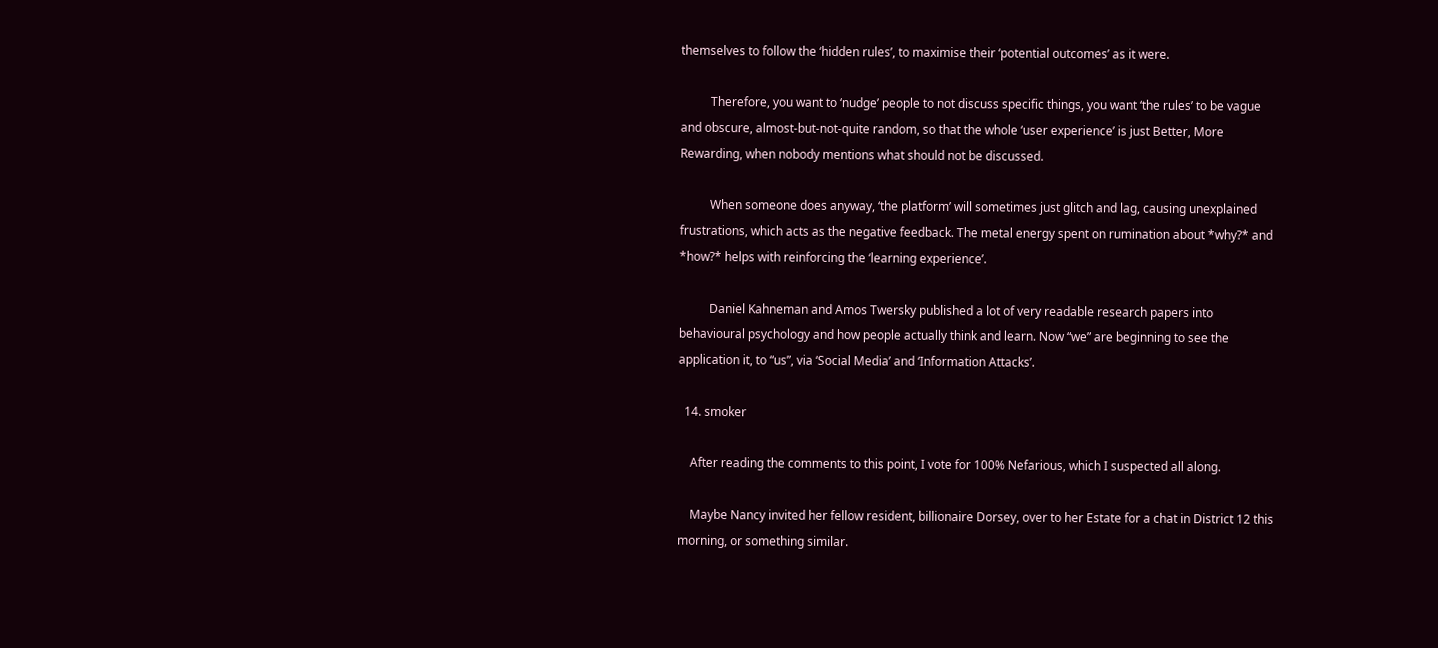themselves to follow the ‘hidden rules’, to maximise their ‘potential outcomes’ as it were.

          Therefore, you want to ‘nudge’ people to not discuss specific things, you want ‘the rules’ to be vague and obscure, almost-but-not-quite random, so that the whole ‘user experience’ is just Better, More Rewarding, when nobody mentions what should not be discussed.

          When someone does anyway, ‘the platform’ will sometimes just glitch and lag, causing unexplained frustrations, which acts as the negative feedback. The metal energy spent on rumination about *why?* and *how?* helps with reinforcing the ‘learning experience’.

          Daniel Kahneman and Amos Twersky published a lot of very readable research papers into behavioural psychology and how people actually think and learn. Now “we” are beginning to see the application it, to “us”, via ‘Social Media’ and ‘Information Attacks’.

  14. smoker

    After reading the comments to this point, I vote for 100% Nefarious, which I suspected all along.

    Maybe Nancy invited her fellow resident, billionaire Dorsey, over to her Estate for a chat in District 12 this morning, or something similar.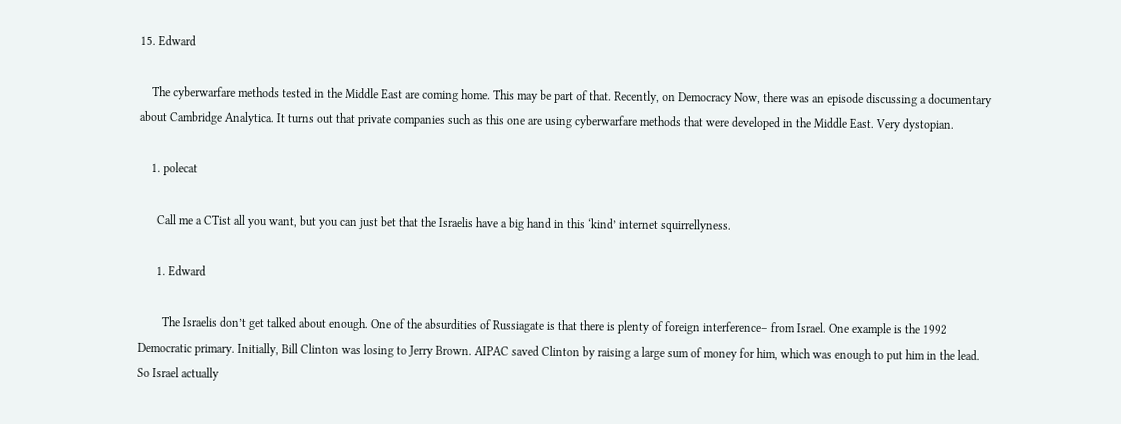15. Edward

    The cyberwarfare methods tested in the Middle East are coming home. This may be part of that. Recently, on Democracy Now, there was an episode discussing a documentary about Cambridge Analytica. It turns out that private companies such as this one are using cyberwarfare methods that were developed in the Middle East. Very dystopian.

    1. polecat

      Call me a CTist all you want, but you can just bet that the Israelis have a big hand in this ‘kind’ internet squirrellyness.

      1. Edward

        The Israelis don’t get talked about enough. One of the absurdities of Russiagate is that there is plenty of foreign interference– from Israel. One example is the 1992 Democratic primary. Initially, Bill Clinton was losing to Jerry Brown. AIPAC saved Clinton by raising a large sum of money for him, which was enough to put him in the lead. So Israel actually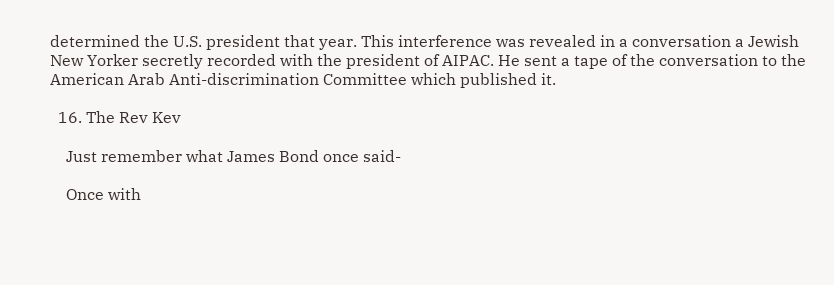determined the U.S. president that year. This interference was revealed in a conversation a Jewish New Yorker secretly recorded with the president of AIPAC. He sent a tape of the conversation to the American Arab Anti-discrimination Committee which published it.

  16. The Rev Kev

    Just remember what James Bond once said-

    Once with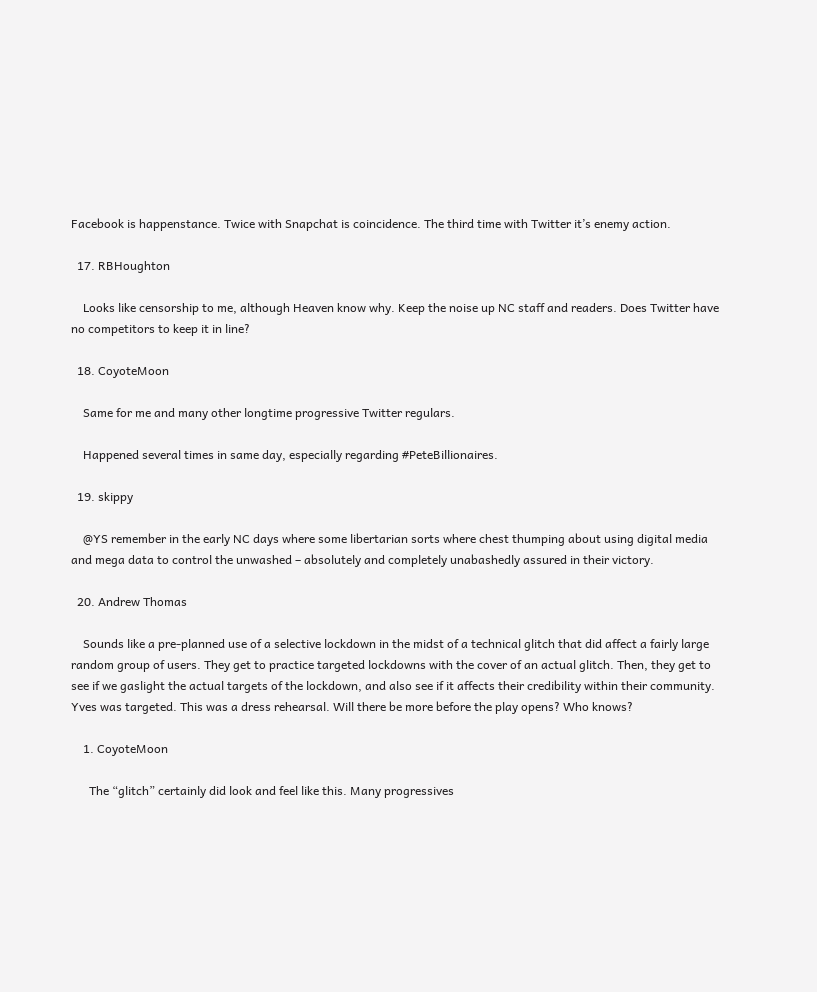Facebook is happenstance. Twice with Snapchat is coincidence. The third time with Twitter it’s enemy action.

  17. RBHoughton

    Looks like censorship to me, although Heaven know why. Keep the noise up NC staff and readers. Does Twitter have no competitors to keep it in line?

  18. CoyoteMoon

    Same for me and many other longtime progressive Twitter regulars.

    Happened several times in same day, especially regarding #PeteBillionaires.

  19. skippy

    @YS remember in the early NC days where some libertarian sorts where chest thumping about using digital media and mega data to control the unwashed – absolutely and completely unabashedly assured in their victory.

  20. Andrew Thomas

    Sounds like a pre-planned use of a selective lockdown in the midst of a technical glitch that did affect a fairly large random group of users. They get to practice targeted lockdowns with the cover of an actual glitch. Then, they get to see if we gaslight the actual targets of the lockdown, and also see if it affects their credibility within their community. Yves was targeted. This was a dress rehearsal. Will there be more before the play opens? Who knows?

    1. CoyoteMoon

      The “glitch” certainly did look and feel like this. Many progressives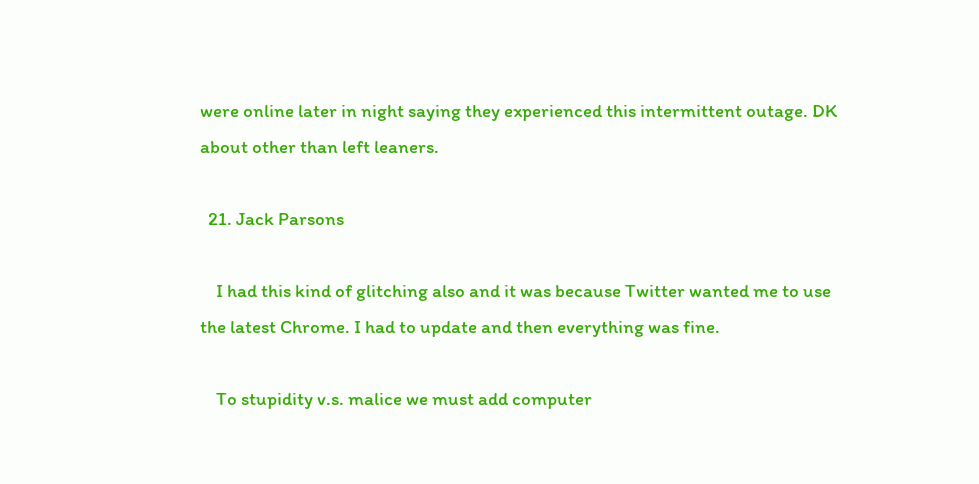were online later in night saying they experienced this intermittent outage. DK about other than left leaners.

  21. Jack Parsons

    I had this kind of glitching also and it was because Twitter wanted me to use the latest Chrome. I had to update and then everything was fine.

    To stupidity v.s. malice we must add computer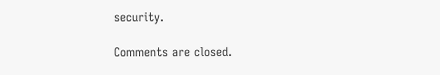security.

Comments are closed.